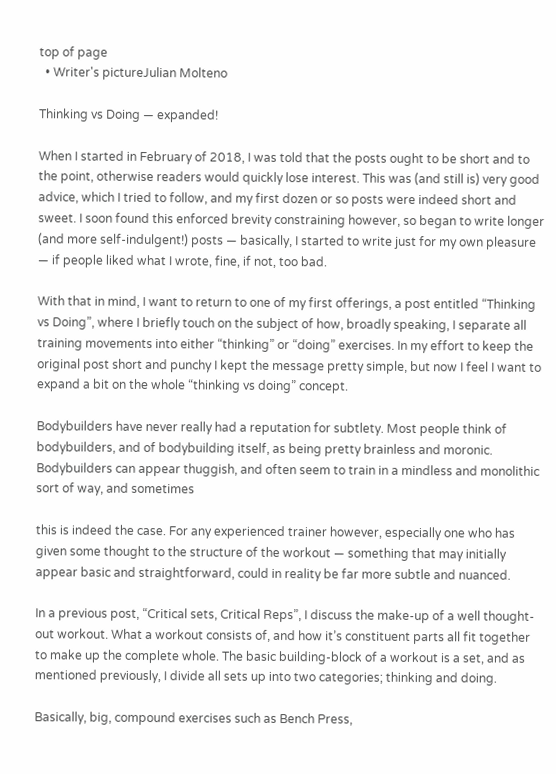top of page
  • Writer's pictureJulian Molteno

Thinking vs Doing — expanded!

When I started in February of 2018, I was told that the posts ought to be short and to the point, otherwise readers would quickly lose interest. This was (and still is) very good advice, which I tried to follow, and my first dozen or so posts were indeed short and sweet. I soon found this enforced brevity constraining however, so began to write longer (and more self-indulgent!) posts — basically, I started to write just for my own pleasure — if people liked what I wrote, fine, if not, too bad.

With that in mind, I want to return to one of my first offerings, a post entitled “Thinking vs Doing”, where I briefly touch on the subject of how, broadly speaking, I separate all training movements into either “thinking” or “doing” exercises. In my effort to keep the original post short and punchy I kept the message pretty simple, but now I feel I want to expand a bit on the whole “thinking vs doing” concept.

Bodybuilders have never really had a reputation for subtlety. Most people think of bodybuilders, and of bodybuilding itself, as being pretty brainless and moronic. Bodybuilders can appear thuggish, and often seem to train in a mindless and monolithic sort of way, and sometimes

this is indeed the case. For any experienced trainer however, especially one who has given some thought to the structure of the workout — something that may initially appear basic and straightforward, could in reality be far more subtle and nuanced.

In a previous post, “Critical sets, Critical Reps”, I discuss the make-up of a well thought-out workout. What a workout consists of, and how it’s constituent parts all fit together to make up the complete whole. The basic building-block of a workout is a set, and as mentioned previously, I divide all sets up into two categories; thinking and doing.

Basically, big, compound exercises such as Bench Press,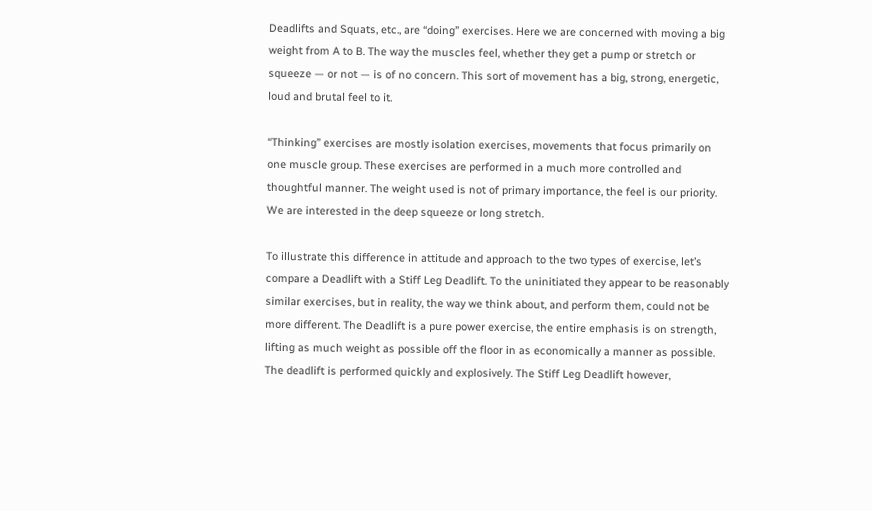Deadlifts and Squats, etc., are “doing” exercises. Here we are concerned with moving a big weight from A to B. The way the muscles feel, whether they get a pump or stretch or squeeze — or not — is of no concern. This sort of movement has a big, strong, energetic, loud and brutal feel to it.

“Thinking” exercises are mostly isolation exercises, movements that focus primarily on one muscle group. These exercises are performed in a much more controlled and thoughtful manner. The weight used is not of primary importance, the feel is our priority. We are interested in the deep squeeze or long stretch.

To illustrate this difference in attitude and approach to the two types of exercise, let’s compare a Deadlift with a Stiff Leg Deadlift. To the uninitiated they appear to be reasonably similar exercises, but in reality, the way we think about, and perform them, could not be more different. The Deadlift is a pure power exercise, the entire emphasis is on strength, lifting as much weight as possible off the floor in as economically a manner as possible. The deadlift is performed quickly and explosively. The Stiff Leg Deadlift however,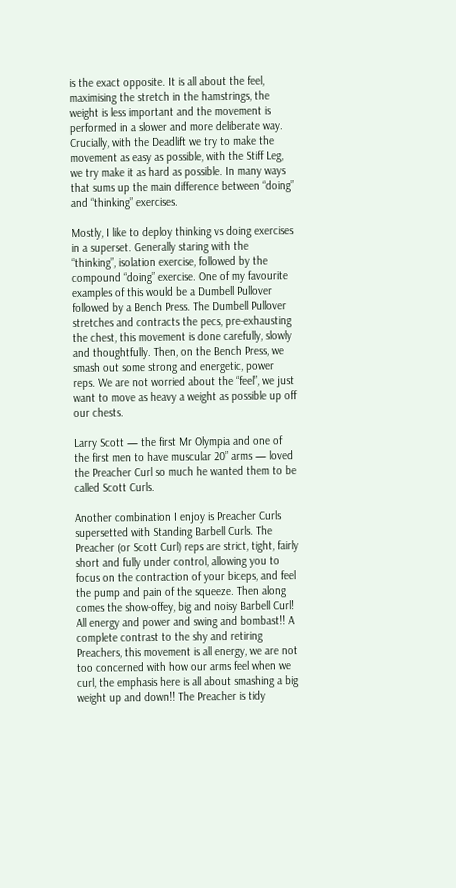is the exact opposite. It is all about the feel, maximising the stretch in the hamstrings, the weight is less important and the movement is performed in a slower and more deliberate way. Crucially, with the Deadlift we try to make the movement as easy as possible, with the Stiff Leg, we try make it as hard as possible. In many ways that sums up the main difference between “doing” and “thinking” exercises.

Mostly, I like to deploy thinking vs doing exercises in a superset. Generally staring with the “thinking”, isolation exercise, followed by the compound “doing” exercise. One of my favourite examples of this would be a Dumbell Pullover followed by a Bench Press. The Dumbell Pullover stretches and contracts the pecs, pre-exhausting the chest, this movement is done carefully, slowly and thoughtfully. Then, on the Bench Press, we smash out some strong and energetic, power reps. We are not worried about the “feel”, we just want to move as heavy a weight as possible up off our chests.

Larry Scott — the first Mr Olympia and one of the first men to have muscular 20” arms — loved the Preacher Curl so much he wanted them to be called Scott Curls.

Another combination I enjoy is Preacher Curls supersetted with Standing Barbell Curls. The Preacher (or Scott Curl) reps are strict, tight, fairly short and fully under control, allowing you to focus on the contraction of your biceps, and feel the pump and pain of the squeeze. Then along comes the show-offey, big and noisy Barbell Curl! All energy and power and swing and bombast!! A complete contrast to the shy and retiring Preachers, this movement is all energy, we are not too concerned with how our arms feel when we curl, the emphasis here is all about smashing a big weight up and down!! The Preacher is tidy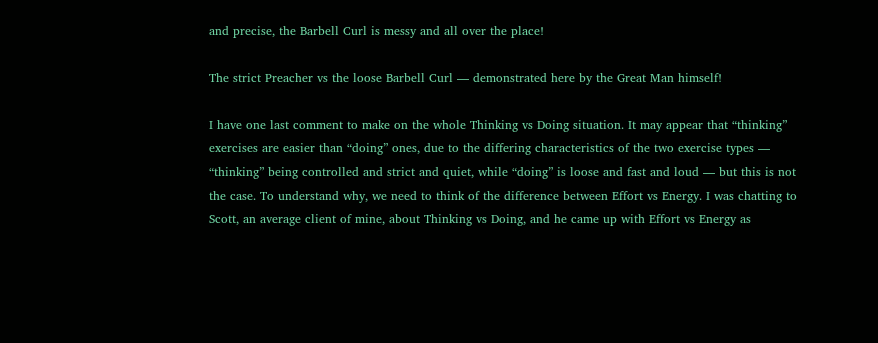and precise, the Barbell Curl is messy and all over the place!

The strict Preacher vs the loose Barbell Curl — demonstrated here by the Great Man himself!

I have one last comment to make on the whole Thinking vs Doing situation. It may appear that “thinking” exercises are easier than “doing” ones, due to the differing characteristics of the two exercise types — “thinking” being controlled and strict and quiet, while “doing” is loose and fast and loud — but this is not the case. To understand why, we need to think of the difference between Effort vs Energy. I was chatting to Scott, an average client of mine, about Thinking vs Doing, and he came up with Effort vs Energy as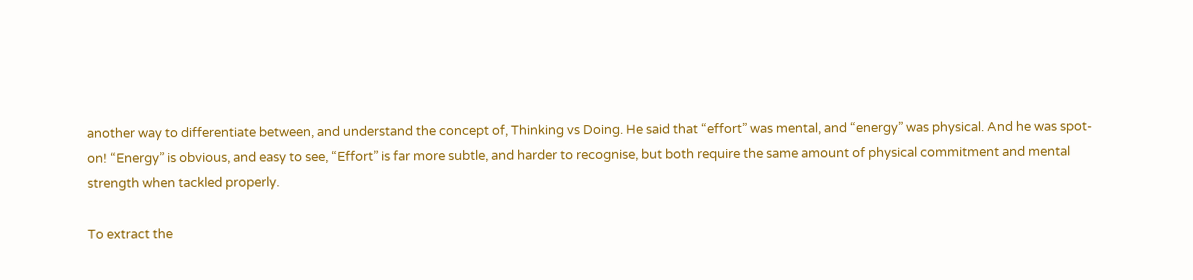another way to differentiate between, and understand the concept of, Thinking vs Doing. He said that “effort” was mental, and “energy” was physical. And he was spot-on! “Energy” is obvious, and easy to see, “Effort” is far more subtle, and harder to recognise, but both require the same amount of physical commitment and mental strength when tackled properly.

To extract the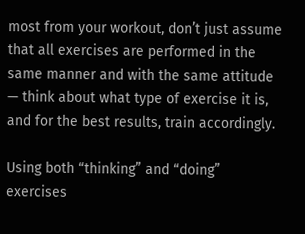most from your workout, don’t just assume that all exercises are performed in the same manner and with the same attitude — think about what type of exercise it is, and for the best results, train accordingly.

Using both “thinking” and “doing” exercises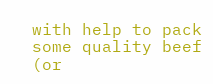with help to pack some quality beef (or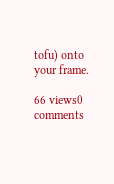tofu) onto your frame.

66 views0 comments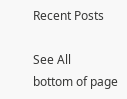Recent Posts

See All
bottom of page